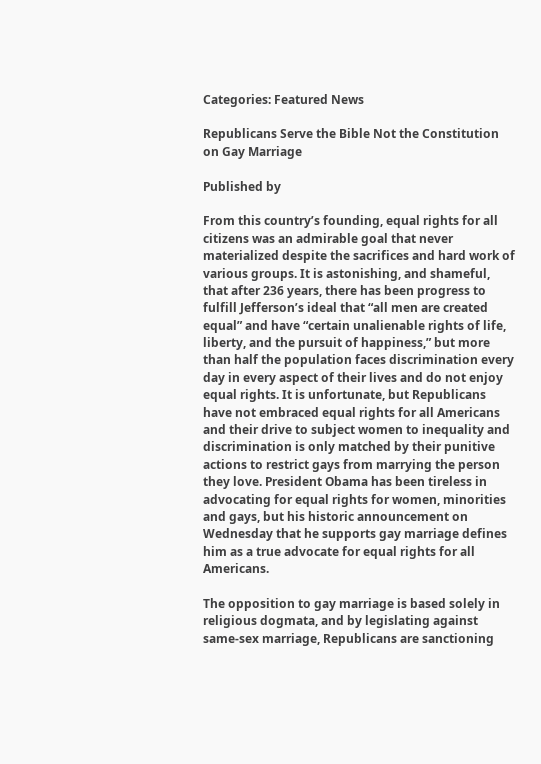Categories: Featured News

Republicans Serve the Bible Not the Constitution on Gay Marriage

Published by

From this country’s founding, equal rights for all citizens was an admirable goal that never materialized despite the sacrifices and hard work of various groups. It is astonishing, and shameful, that after 236 years, there has been progress to fulfill Jefferson’s ideal that “all men are created equal” and have “certain unalienable rights of life, liberty, and the pursuit of happiness,” but more than half the population faces discrimination every day in every aspect of their lives and do not enjoy equal rights. It is unfortunate, but Republicans have not embraced equal rights for all Americans and their drive to subject women to inequality and discrimination is only matched by their punitive actions to restrict gays from marrying the person they love. President Obama has been tireless in advocating for equal rights for women, minorities and gays, but his historic announcement on Wednesday that he supports gay marriage defines him as a true advocate for equal rights for all Americans.

The opposition to gay marriage is based solely in religious dogmata, and by legislating against same-sex marriage, Republicans are sanctioning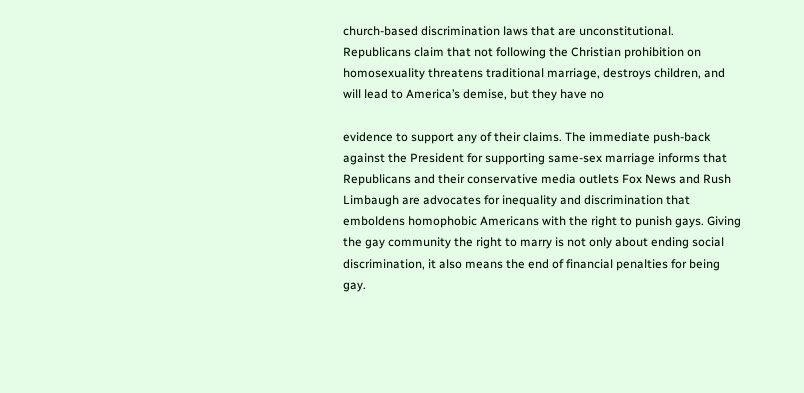church-based discrimination laws that are unconstitutional. Republicans claim that not following the Christian prohibition on homosexuality threatens traditional marriage, destroys children, and will lead to America’s demise, but they have no

evidence to support any of their claims. The immediate push-back against the President for supporting same-sex marriage informs that Republicans and their conservative media outlets Fox News and Rush Limbaugh are advocates for inequality and discrimination that emboldens homophobic Americans with the right to punish gays. Giving the gay community the right to marry is not only about ending social discrimination, it also means the end of financial penalties for being gay.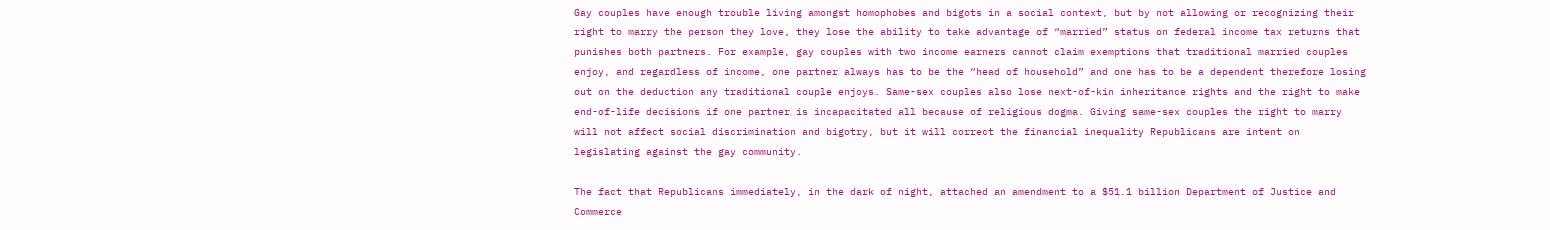Gay couples have enough trouble living amongst homophobes and bigots in a social context, but by not allowing or recognizing their right to marry the person they love, they lose the ability to take advantage of “married” status on federal income tax returns that punishes both partners. For example, gay couples with two income earners cannot claim exemptions that traditional married couples enjoy, and regardless of income, one partner always has to be the “head of household” and one has to be a dependent therefore losing out on the deduction any traditional couple enjoys. Same-sex couples also lose next-of-kin inheritance rights and the right to make end-of-life decisions if one partner is incapacitated all because of religious dogma. Giving same-sex couples the right to marry will not affect social discrimination and bigotry, but it will correct the financial inequality Republicans are intent on legislating against the gay community.

The fact that Republicans immediately, in the dark of night, attached an amendment to a $51.1 billion Department of Justice and Commerce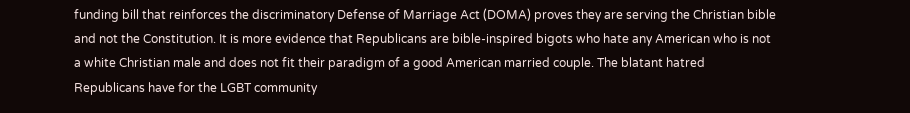funding bill that reinforces the discriminatory Defense of Marriage Act (DOMA) proves they are serving the Christian bible and not the Constitution. It is more evidence that Republicans are bible-inspired bigots who hate any American who is not a white Christian male and does not fit their paradigm of a good American married couple. The blatant hatred Republicans have for the LGBT community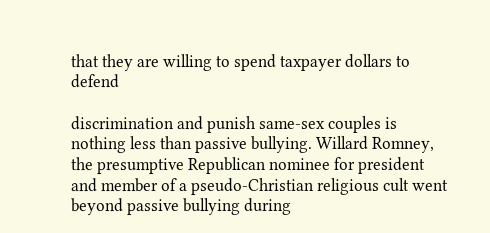that they are willing to spend taxpayer dollars to defend

discrimination and punish same-sex couples is nothing less than passive bullying. Willard Romney, the presumptive Republican nominee for president and member of a pseudo-Christian religious cult went beyond passive bullying during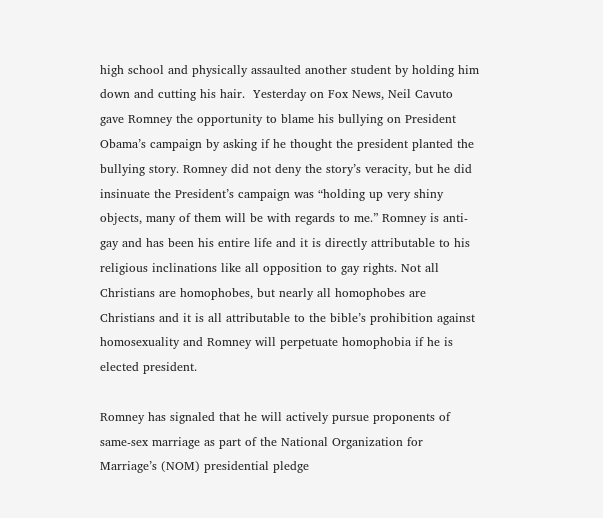high school and physically assaulted another student by holding him down and cutting his hair.  Yesterday on Fox News, Neil Cavuto gave Romney the opportunity to blame his bullying on President Obama’s campaign by asking if he thought the president planted the bullying story. Romney did not deny the story’s veracity, but he did insinuate the President’s campaign was “holding up very shiny objects, many of them will be with regards to me.” Romney is anti-gay and has been his entire life and it is directly attributable to his religious inclinations like all opposition to gay rights. Not all Christians are homophobes, but nearly all homophobes are Christians and it is all attributable to the bible’s prohibition against homosexuality and Romney will perpetuate homophobia if he is elected president.

Romney has signaled that he will actively pursue proponents of same-sex marriage as part of the National Organization for Marriage’s (NOM) presidential pledge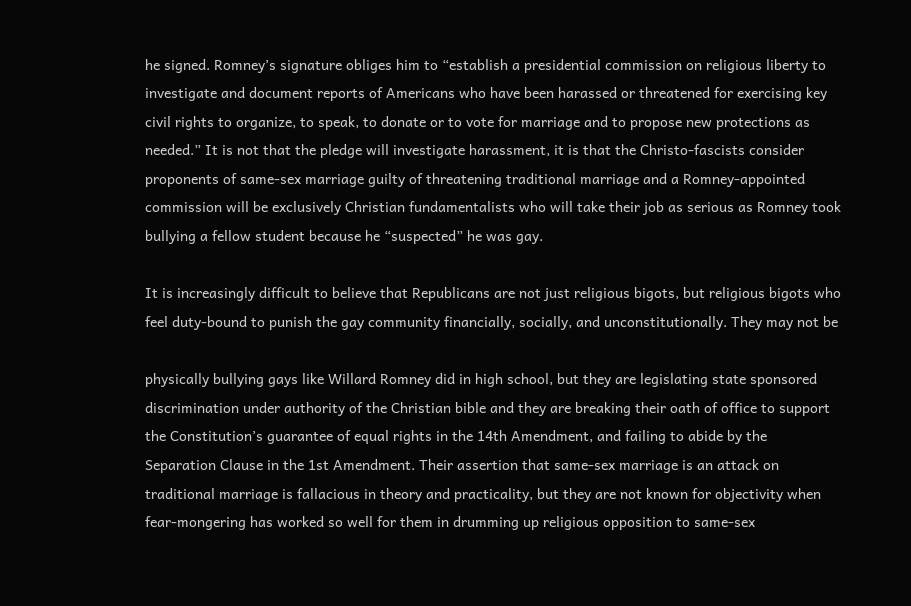he signed. Romney’s signature obliges him to “establish a presidential commission on religious liberty to investigate and document reports of Americans who have been harassed or threatened for exercising key civil rights to organize, to speak, to donate or to vote for marriage and to propose new protections as needed.” It is not that the pledge will investigate harassment, it is that the Christo-fascists consider proponents of same-sex marriage guilty of threatening traditional marriage and a Romney-appointed commission will be exclusively Christian fundamentalists who will take their job as serious as Romney took bullying a fellow student because he “suspected” he was gay.

It is increasingly difficult to believe that Republicans are not just religious bigots, but religious bigots who feel duty-bound to punish the gay community financially, socially, and unconstitutionally. They may not be

physically bullying gays like Willard Romney did in high school, but they are legislating state sponsored discrimination under authority of the Christian bible and they are breaking their oath of office to support the Constitution’s guarantee of equal rights in the 14th Amendment, and failing to abide by the Separation Clause in the 1st Amendment. Their assertion that same-sex marriage is an attack on traditional marriage is fallacious in theory and practicality, but they are not known for objectivity when fear-mongering has worked so well for them in drumming up religious opposition to same-sex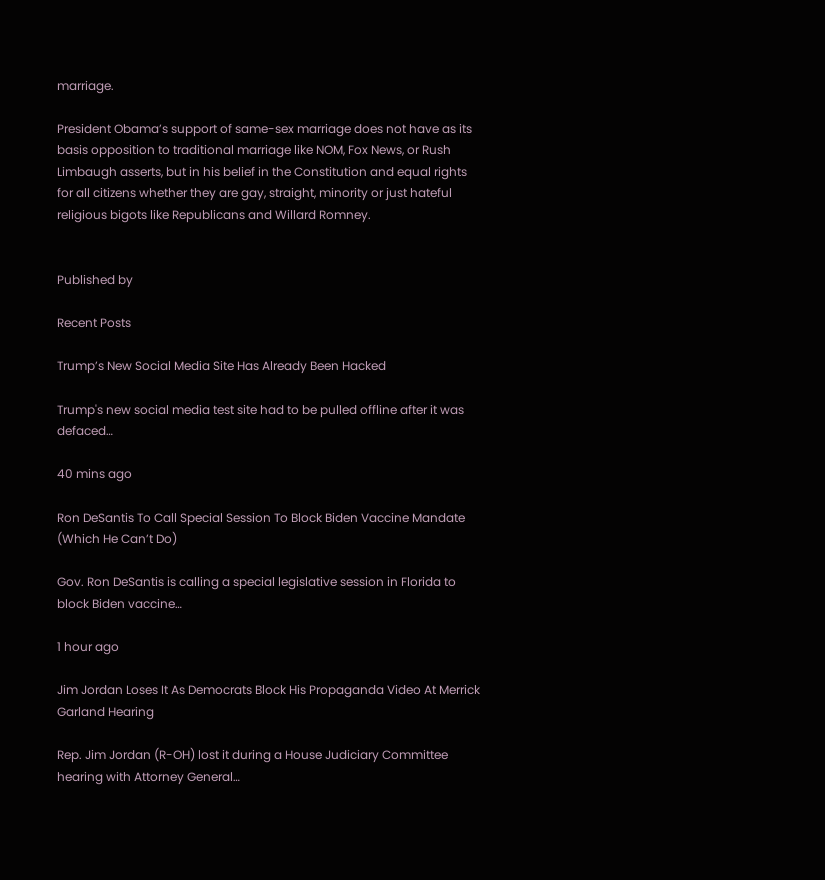marriage.

President Obama’s support of same-sex marriage does not have as its basis opposition to traditional marriage like NOM, Fox News, or Rush Limbaugh asserts, but in his belief in the Constitution and equal rights for all citizens whether they are gay, straight, minority or just hateful religious bigots like Republicans and Willard Romney.


Published by

Recent Posts

Trump’s New Social Media Site Has Already Been Hacked

Trump's new social media test site had to be pulled offline after it was defaced…

40 mins ago

Ron DeSantis To Call Special Session To Block Biden Vaccine Mandate (Which He Can’t Do)

Gov. Ron DeSantis is calling a special legislative session in Florida to block Biden vaccine…

1 hour ago

Jim Jordan Loses It As Democrats Block His Propaganda Video At Merrick Garland Hearing

Rep. Jim Jordan (R-OH) lost it during a House Judiciary Committee hearing with Attorney General…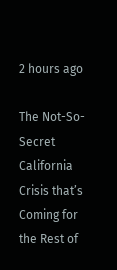2 hours ago

The Not-So-Secret California Crisis that’s Coming for the Rest of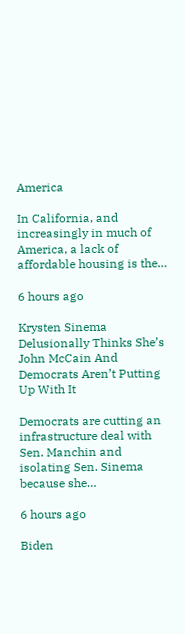America

In California, and increasingly in much of America, a lack of affordable housing is the…

6 hours ago

Krysten Sinema Delusionally Thinks She’s John McCain And Democrats Aren’t Putting Up With It

Democrats are cutting an infrastructure deal with Sen. Manchin and isolating Sen. Sinema because she…

6 hours ago

Biden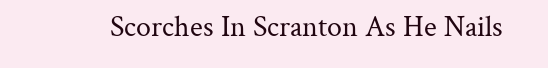Scorches In Scranton As He Nails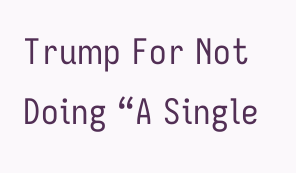Trump For Not Doing “A Single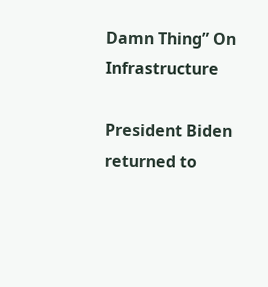Damn Thing” On Infrastructure

President Biden returned to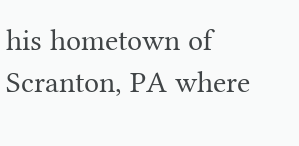his hometown of Scranton, PA where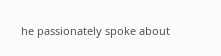he passionately spoke about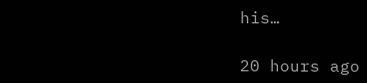his…

20 hours ago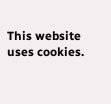This website uses cookies.